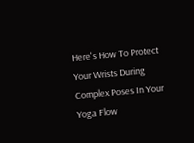Here's How To Protect Your Wrists During Complex Poses In Your Yoga Flow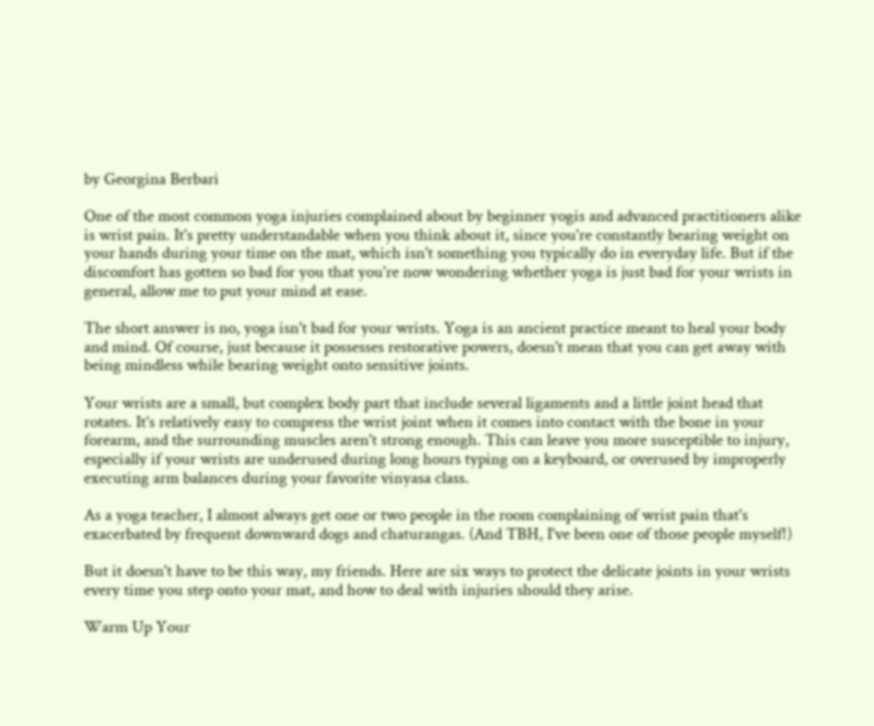by Georgina Berbari

One of the most common yoga injuries complained about by beginner yogis and advanced practitioners alike is wrist pain. It's pretty understandable when you think about it, since you're constantly bearing weight on your hands during your time on the mat, which isn't something you typically do in everyday life. But if the discomfort has gotten so bad for you that you're now wondering whether yoga is just bad for your wrists in general, allow me to put your mind at ease.

The short answer is no, yoga isn't bad for your wrists. Yoga is an ancient practice meant to heal your body and mind. Of course, just because it possesses restorative powers, doesn't mean that you can get away with being mindless while bearing weight onto sensitive joints.

Your wrists are a small, but complex body part that include several ligaments and a little joint head that rotates. It's relatively easy to compress the wrist joint when it comes into contact with the bone in your forearm, and the surrounding muscles aren't strong enough. This can leave you more susceptible to injury, especially if your wrists are underused during long hours typing on a keyboard, or overused by improperly executing arm balances during your favorite vinyasa class.

As a yoga teacher, I almost always get one or two people in the room complaining of wrist pain that's exacerbated by frequent downward dogs and chaturangas. (And TBH, I've been one of those people myself!)

But it doesn't have to be this way, my friends. Here are six ways to protect the delicate joints in your wrists every time you step onto your mat, and how to deal with injuries should they arise.

Warm Up Your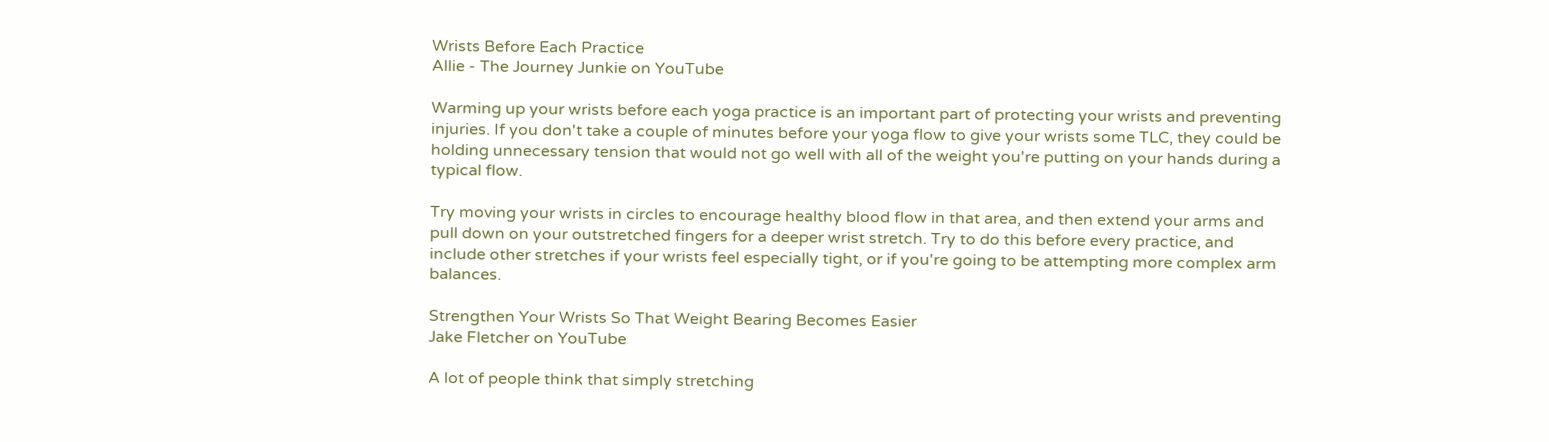Wrists Before Each Practice
Allie - The Journey Junkie on YouTube

Warming up your wrists before each yoga practice is an important part of protecting your wrists and preventing injuries. If you don't take a couple of minutes before your yoga flow to give your wrists some TLC, they could be holding unnecessary tension that would not go well with all of the weight you're putting on your hands during a typical flow.

Try moving your wrists in circles to encourage healthy blood flow in that area, and then extend your arms and pull down on your outstretched fingers for a deeper wrist stretch. Try to do this before every practice, and include other stretches if your wrists feel especially tight, or if you're going to be attempting more complex arm balances.

Strengthen Your Wrists So That Weight Bearing Becomes Easier
Jake Fletcher on YouTube

A lot of people think that simply stretching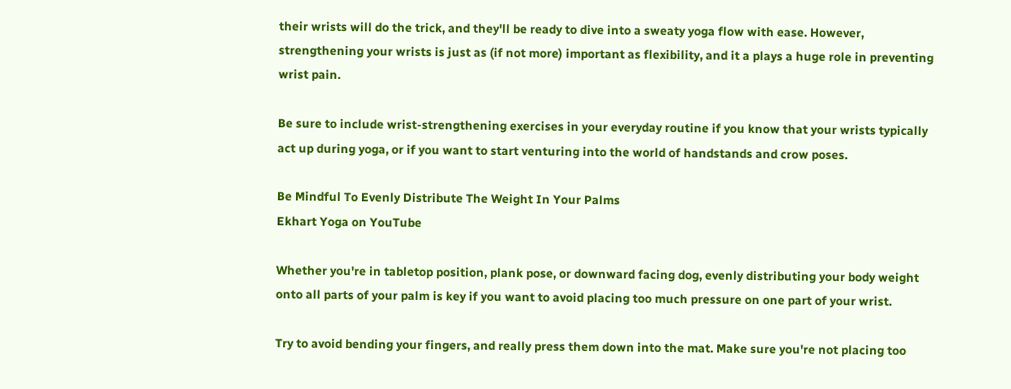their wrists will do the trick, and they'll be ready to dive into a sweaty yoga flow with ease. However, strengthening your wrists is just as (if not more) important as flexibility, and it a plays a huge role in preventing wrist pain.

Be sure to include wrist-strengthening exercises in your everyday routine if you know that your wrists typically act up during yoga, or if you want to start venturing into the world of handstands and crow poses.

Be Mindful To Evenly Distribute The Weight In Your Palms
Ekhart Yoga on YouTube

Whether you're in tabletop position, plank pose, or downward facing dog, evenly distributing your body weight onto all parts of your palm is key if you want to avoid placing too much pressure on one part of your wrist.

Try to avoid bending your fingers, and really press them down into the mat. Make sure you're not placing too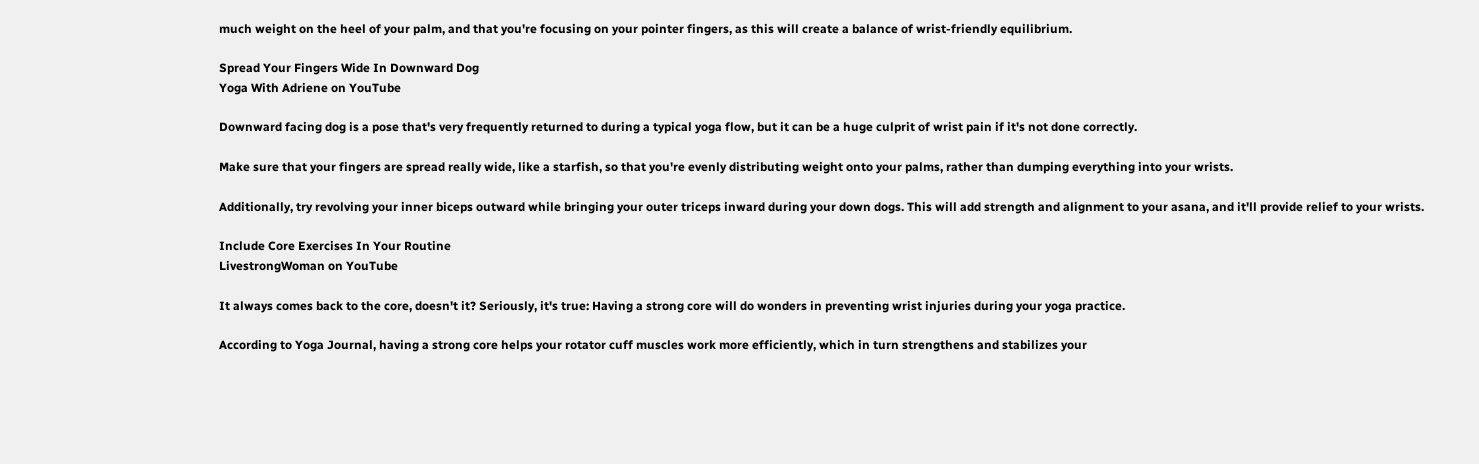much weight on the heel of your palm, and that you're focusing on your pointer fingers, as this will create a balance of wrist-friendly equilibrium.

Spread Your Fingers Wide In Downward Dog
Yoga With Adriene on YouTube

Downward facing dog is a pose that's very frequently returned to during a typical yoga flow, but it can be a huge culprit of wrist pain if it's not done correctly.

Make sure that your fingers are spread really wide, like a starfish, so that you're evenly distributing weight onto your palms, rather than dumping everything into your wrists.

Additionally, try revolving your inner biceps outward while bringing your outer triceps inward during your down dogs. This will add strength and alignment to your asana, and it'll provide relief to your wrists.

Include Core Exercises In Your Routine
LivestrongWoman on YouTube

It always comes back to the core, doesn't it? Seriously, it's true: Having a strong core will do wonders in preventing wrist injuries during your yoga practice.

According to Yoga Journal, having a strong core helps your rotator cuff muscles work more efficiently, which in turn strengthens and stabilizes your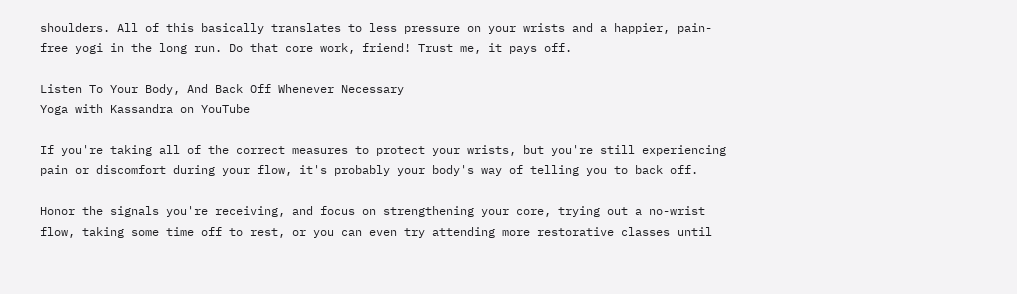shoulders. All of this basically translates to less pressure on your wrists and a happier, pain-free yogi in the long run. Do that core work, friend! Trust me, it pays off.

Listen To Your Body, And Back Off Whenever Necessary
Yoga with Kassandra on YouTube

If you're taking all of the correct measures to protect your wrists, but you're still experiencing pain or discomfort during your flow, it's probably your body's way of telling you to back off.

Honor the signals you're receiving, and focus on strengthening your core, trying out a no-wrist flow, taking some time off to rest, or you can even try attending more restorative classes until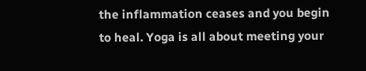the inflammation ceases and you begin to heal. Yoga is all about meeting your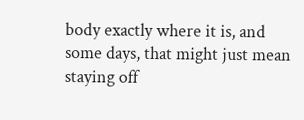body exactly where it is, and some days, that might just mean staying off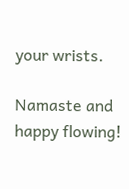your wrists.

Namaste and happy flowing!